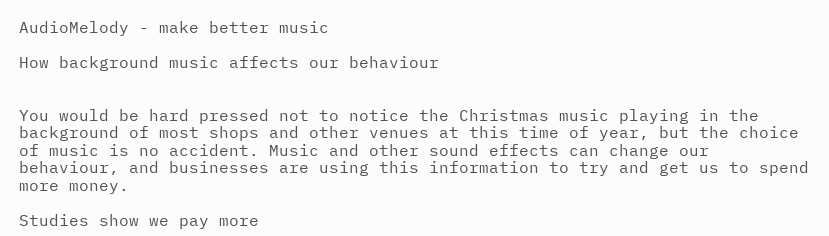AudioMelody - make better music

How background music affects our behaviour


You would be hard pressed not to notice the Christmas music playing in the background of most shops and other venues at this time of year, but the choice of music is no accident. Music and other sound effects can change our behaviour, and businesses are using this information to try and get us to spend more money.

Studies show we pay more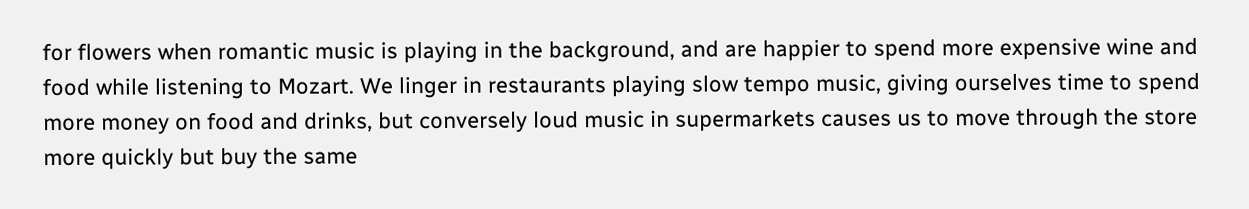for flowers when romantic music is playing in the background, and are happier to spend more expensive wine and food while listening to Mozart. We linger in restaurants playing slow tempo music, giving ourselves time to spend more money on food and drinks, but conversely loud music in supermarkets causes us to move through the store more quickly but buy the same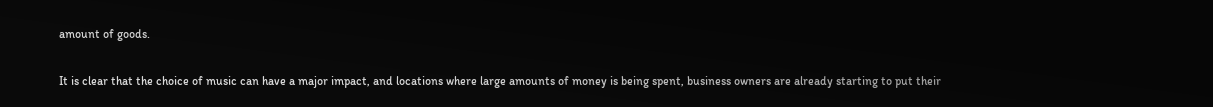amount of goods.

It is clear that the choice of music can have a major impact, and locations where large amounts of money is being spent, business owners are already starting to put their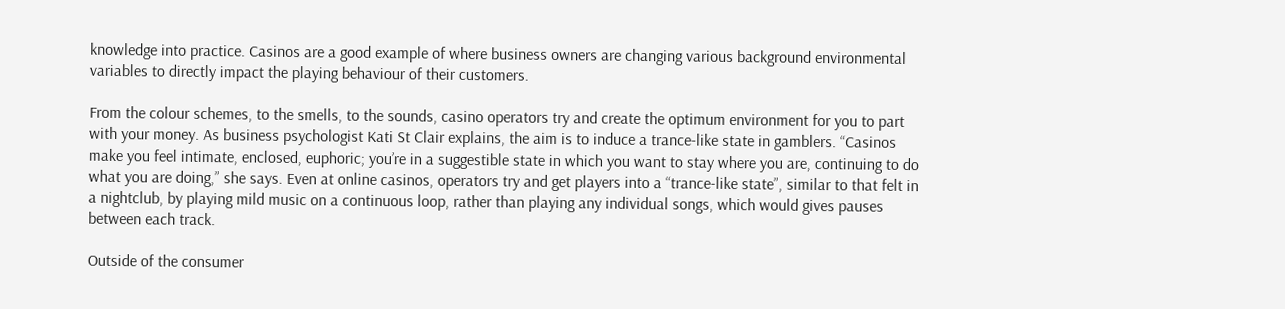knowledge into practice. Casinos are a good example of where business owners are changing various background environmental variables to directly impact the playing behaviour of their customers.

From the colour schemes, to the smells, to the sounds, casino operators try and create the optimum environment for you to part with your money. As business psychologist Kati St Clair explains, the aim is to induce a trance-like state in gamblers. “Casinos make you feel intimate, enclosed, euphoric; you’re in a suggestible state in which you want to stay where you are, continuing to do what you are doing,” she says. Even at online casinos, operators try and get players into a “trance-like state”, similar to that felt in a nightclub, by playing mild music on a continuous loop, rather than playing any individual songs, which would gives pauses between each track.

Outside of the consumer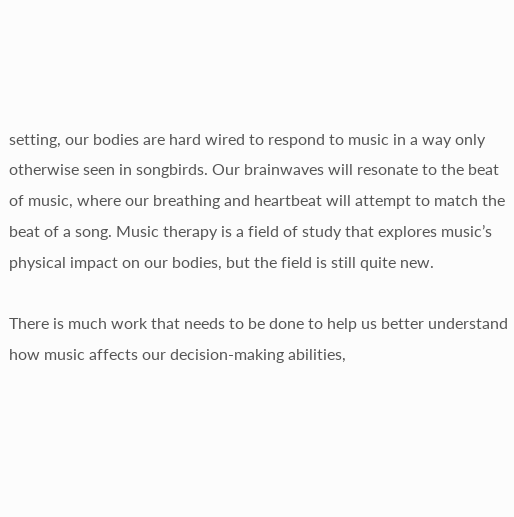setting, our bodies are hard wired to respond to music in a way only otherwise seen in songbirds. Our brainwaves will resonate to the beat of music, where our breathing and heartbeat will attempt to match the beat of a song. Music therapy is a field of study that explores music’s physical impact on our bodies, but the field is still quite new.

There is much work that needs to be done to help us better understand how music affects our decision-making abilities,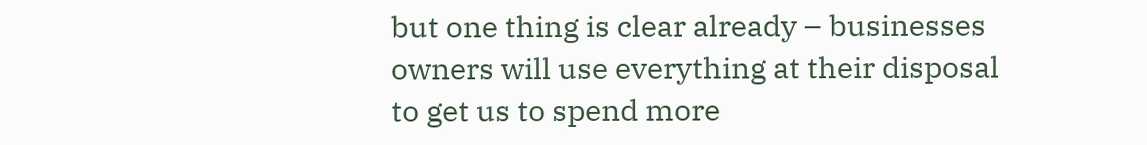but one thing is clear already – businesses owners will use everything at their disposal to get us to spend more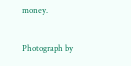money.

Photograph by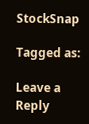StockSnap

Tagged as:

Leave a Reply